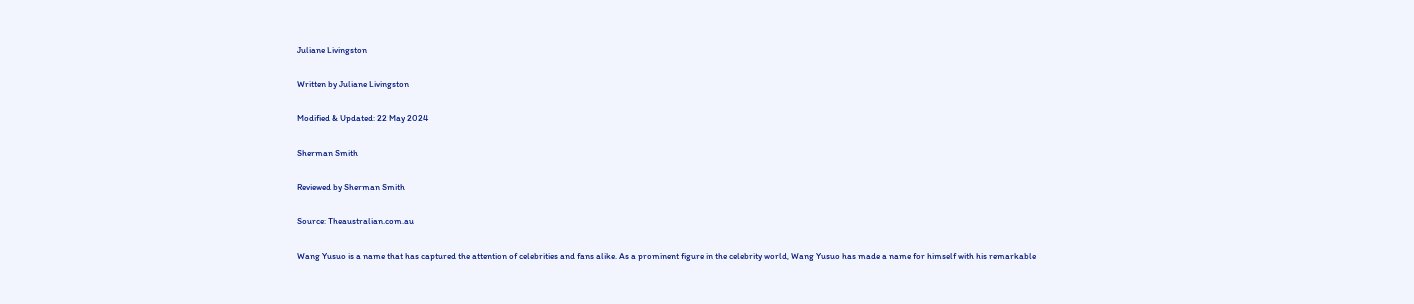Juliane Livingston

Written by Juliane Livingston

Modified & Updated: 22 May 2024

Sherman Smith

Reviewed by Sherman Smith

Source: Theaustralian.com.au

Wang Yusuo is a name that has captured the attention of celebrities and fans alike. As a prominent figure in the celebrity world, Wang Yusuo has made a name for himself with his remarkable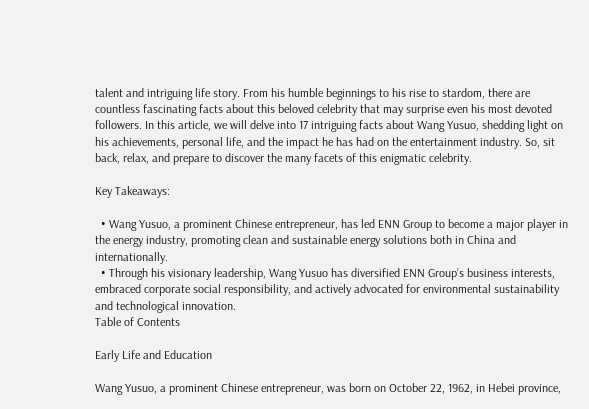talent and intriguing life story. From his humble beginnings to his rise to stardom, there are countless fascinating facts about this beloved celebrity that may surprise even his most devoted followers. In this article, we will delve into 17 intriguing facts about Wang Yusuo, shedding light on his achievements, personal life, and the impact he has had on the entertainment industry. So, sit back, relax, and prepare to discover the many facets of this enigmatic celebrity.

Key Takeaways:

  • Wang Yusuo, a prominent Chinese entrepreneur, has led ENN Group to become a major player in the energy industry, promoting clean and sustainable energy solutions both in China and internationally.
  • Through his visionary leadership, Wang Yusuo has diversified ENN Group’s business interests, embraced corporate social responsibility, and actively advocated for environmental sustainability and technological innovation.
Table of Contents

Early Life and Education

Wang Yusuo, a prominent Chinese entrepreneur, was born on October 22, 1962, in Hebei province,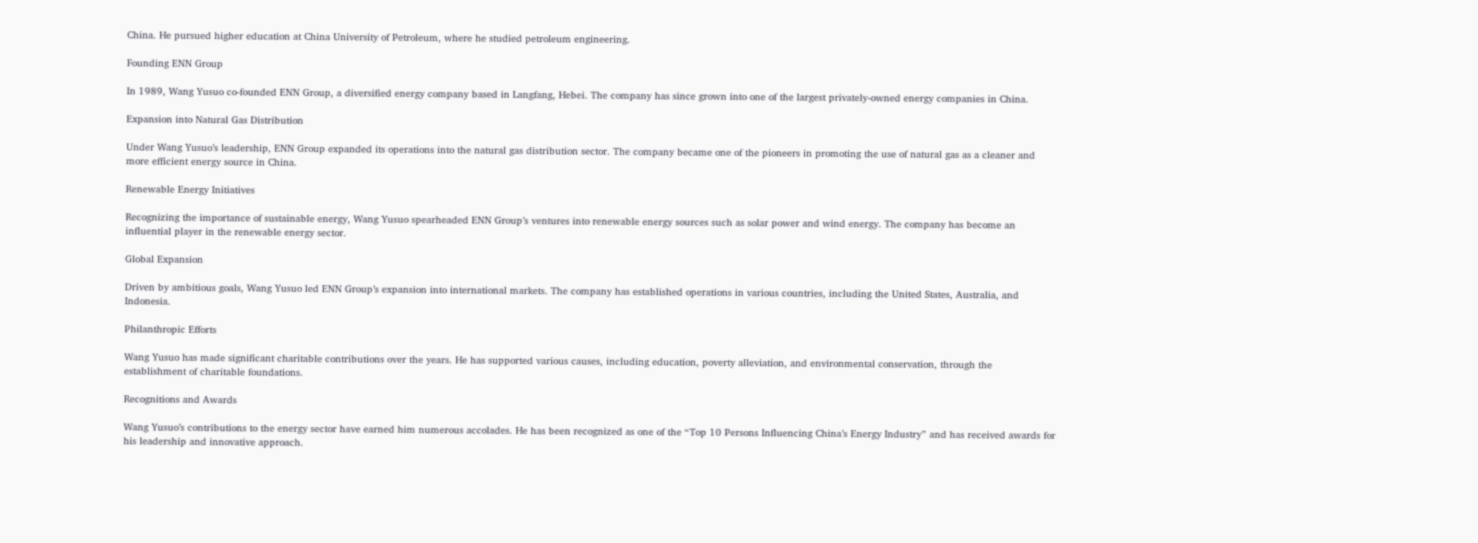China. He pursued higher education at China University of Petroleum, where he studied petroleum engineering.

Founding ENN Group

In 1989, Wang Yusuo co-founded ENN Group, a diversified energy company based in Langfang, Hebei. The company has since grown into one of the largest privately-owned energy companies in China.

Expansion into Natural Gas Distribution

Under Wang Yusuo’s leadership, ENN Group expanded its operations into the natural gas distribution sector. The company became one of the pioneers in promoting the use of natural gas as a cleaner and more efficient energy source in China.

Renewable Energy Initiatives

Recognizing the importance of sustainable energy, Wang Yusuo spearheaded ENN Group’s ventures into renewable energy sources such as solar power and wind energy. The company has become an influential player in the renewable energy sector.

Global Expansion

Driven by ambitious goals, Wang Yusuo led ENN Group’s expansion into international markets. The company has established operations in various countries, including the United States, Australia, and Indonesia.

Philanthropic Efforts

Wang Yusuo has made significant charitable contributions over the years. He has supported various causes, including education, poverty alleviation, and environmental conservation, through the establishment of charitable foundations.

Recognitions and Awards

Wang Yusuo’s contributions to the energy sector have earned him numerous accolades. He has been recognized as one of the “Top 10 Persons Influencing China’s Energy Industry” and has received awards for his leadership and innovative approach.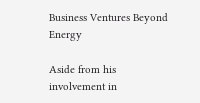Business Ventures Beyond Energy

Aside from his involvement in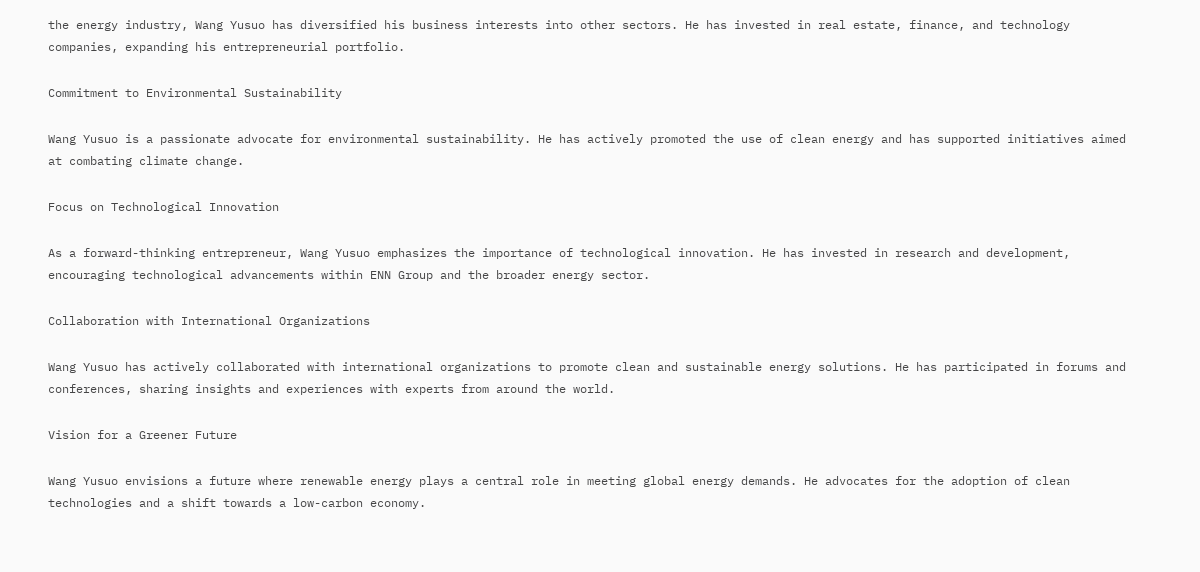the energy industry, Wang Yusuo has diversified his business interests into other sectors. He has invested in real estate, finance, and technology companies, expanding his entrepreneurial portfolio.

Commitment to Environmental Sustainability

Wang Yusuo is a passionate advocate for environmental sustainability. He has actively promoted the use of clean energy and has supported initiatives aimed at combating climate change.

Focus on Technological Innovation

As a forward-thinking entrepreneur, Wang Yusuo emphasizes the importance of technological innovation. He has invested in research and development, encouraging technological advancements within ENN Group and the broader energy sector.

Collaboration with International Organizations

Wang Yusuo has actively collaborated with international organizations to promote clean and sustainable energy solutions. He has participated in forums and conferences, sharing insights and experiences with experts from around the world.

Vision for a Greener Future

Wang Yusuo envisions a future where renewable energy plays a central role in meeting global energy demands. He advocates for the adoption of clean technologies and a shift towards a low-carbon economy.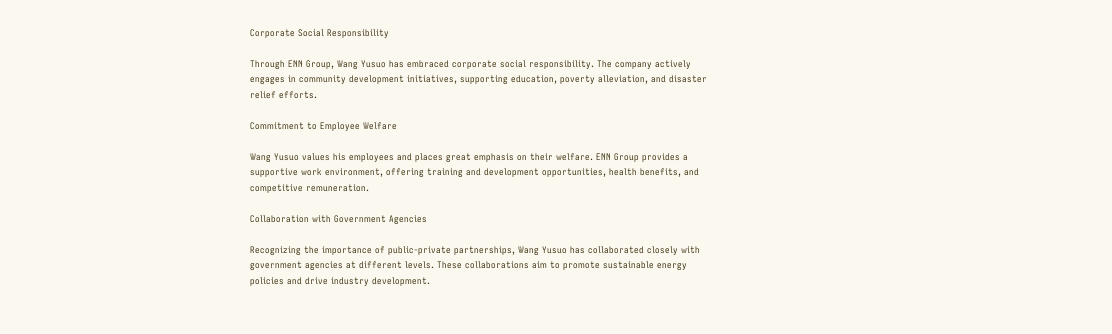Corporate Social Responsibility

Through ENN Group, Wang Yusuo has embraced corporate social responsibility. The company actively engages in community development initiatives, supporting education, poverty alleviation, and disaster relief efforts.

Commitment to Employee Welfare

Wang Yusuo values his employees and places great emphasis on their welfare. ENN Group provides a supportive work environment, offering training and development opportunities, health benefits, and competitive remuneration.

Collaboration with Government Agencies

Recognizing the importance of public-private partnerships, Wang Yusuo has collaborated closely with government agencies at different levels. These collaborations aim to promote sustainable energy policies and drive industry development.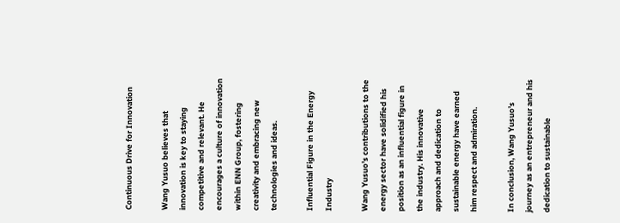Continuous Drive for Innovation

Wang Yusuo believes that innovation is key to staying competitive and relevant. He encourages a culture of innovation within ENN Group, fostering creativity and embracing new technologies and ideas.

Influential Figure in the Energy Industry

Wang Yusuo’s contributions to the energy sector have solidified his position as an influential figure in the industry. His innovative approach and dedication to sustainable energy have earned him respect and admiration.

In conclusion, Wang Yusuo’s journey as an entrepreneur and his dedication to sustainable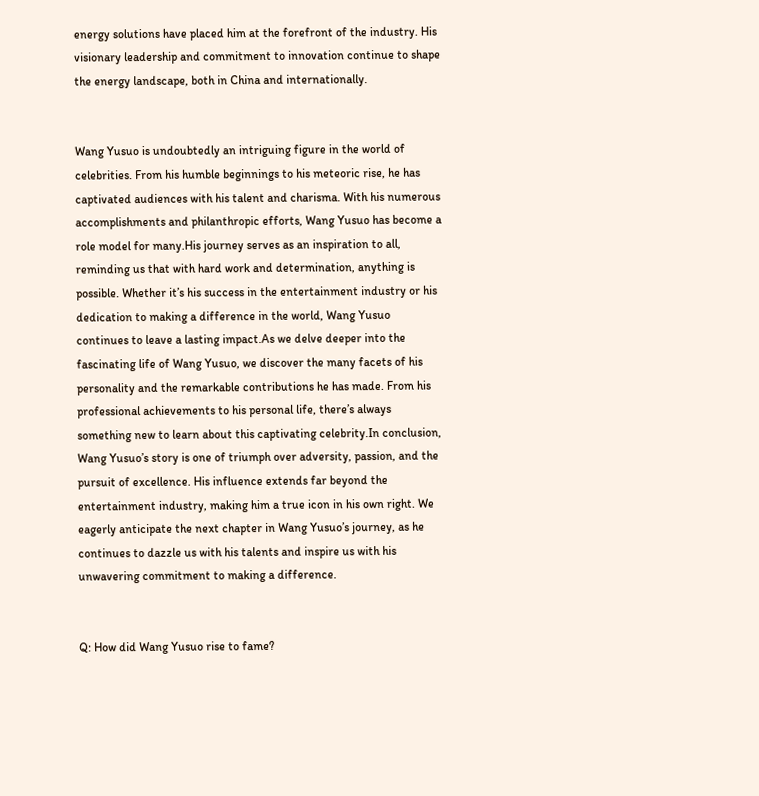energy solutions have placed him at the forefront of the industry. His visionary leadership and commitment to innovation continue to shape the energy landscape, both in China and internationally.


Wang Yusuo is undoubtedly an intriguing figure in the world of celebrities. From his humble beginnings to his meteoric rise, he has captivated audiences with his talent and charisma. With his numerous accomplishments and philanthropic efforts, Wang Yusuo has become a role model for many.His journey serves as an inspiration to all, reminding us that with hard work and determination, anything is possible. Whether it’s his success in the entertainment industry or his dedication to making a difference in the world, Wang Yusuo continues to leave a lasting impact.As we delve deeper into the fascinating life of Wang Yusuo, we discover the many facets of his personality and the remarkable contributions he has made. From his professional achievements to his personal life, there’s always something new to learn about this captivating celebrity.In conclusion, Wang Yusuo’s story is one of triumph over adversity, passion, and the pursuit of excellence. His influence extends far beyond the entertainment industry, making him a true icon in his own right. We eagerly anticipate the next chapter in Wang Yusuo’s journey, as he continues to dazzle us with his talents and inspire us with his unwavering commitment to making a difference.


Q: How did Wang Yusuo rise to fame?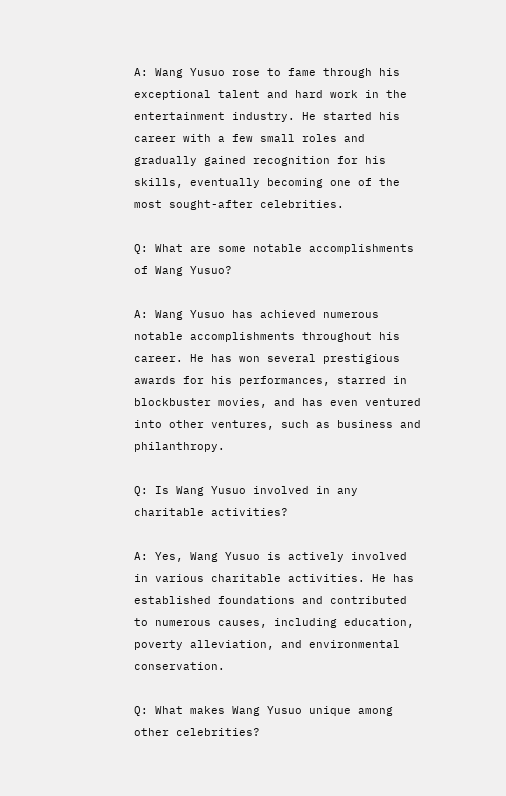A: Wang Yusuo rose to fame through his exceptional talent and hard work in the entertainment industry. He started his career with a few small roles and gradually gained recognition for his skills, eventually becoming one of the most sought-after celebrities.

Q: What are some notable accomplishments of Wang Yusuo?

A: Wang Yusuo has achieved numerous notable accomplishments throughout his career. He has won several prestigious awards for his performances, starred in blockbuster movies, and has even ventured into other ventures, such as business and philanthropy.

Q: Is Wang Yusuo involved in any charitable activities?

A: Yes, Wang Yusuo is actively involved in various charitable activities. He has established foundations and contributed to numerous causes, including education, poverty alleviation, and environmental conservation.

Q: What makes Wang Yusuo unique among other celebrities?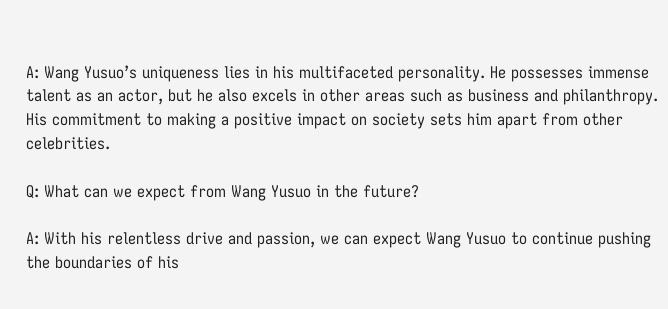A: Wang Yusuo’s uniqueness lies in his multifaceted personality. He possesses immense talent as an actor, but he also excels in other areas such as business and philanthropy. His commitment to making a positive impact on society sets him apart from other celebrities.

Q: What can we expect from Wang Yusuo in the future?

A: With his relentless drive and passion, we can expect Wang Yusuo to continue pushing the boundaries of his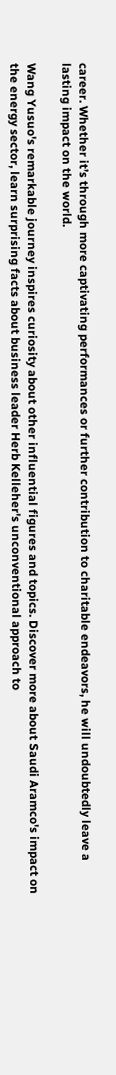career. Whether it’s through more captivating performances or further contribution to charitable endeavors, he will undoubtedly leave a lasting impact on the world.

Wang Yusuo's remarkable journey inspires curiosity about other influential figures and topics. Discover more about Saudi Aramco's impact on the energy sector, learn surprising facts about business leader Herb Kelleher's unconventional approach to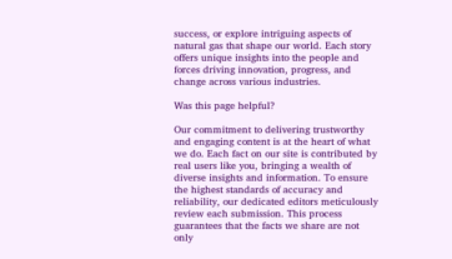success, or explore intriguing aspects of natural gas that shape our world. Each story offers unique insights into the people and forces driving innovation, progress, and change across various industries.

Was this page helpful?

Our commitment to delivering trustworthy and engaging content is at the heart of what we do. Each fact on our site is contributed by real users like you, bringing a wealth of diverse insights and information. To ensure the highest standards of accuracy and reliability, our dedicated editors meticulously review each submission. This process guarantees that the facts we share are not only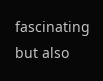fascinating but also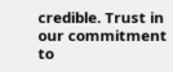credible. Trust in our commitment to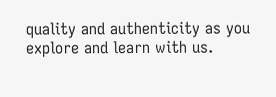quality and authenticity as you explore and learn with us.